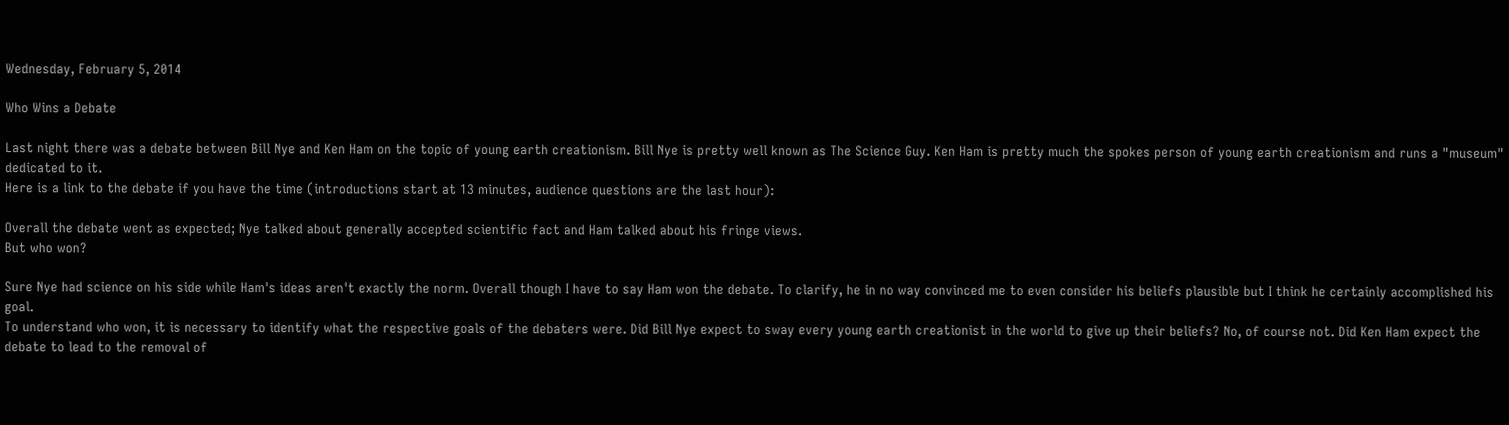Wednesday, February 5, 2014

Who Wins a Debate

Last night there was a debate between Bill Nye and Ken Ham on the topic of young earth creationism. Bill Nye is pretty well known as The Science Guy. Ken Ham is pretty much the spokes person of young earth creationism and runs a "museum" dedicated to it.
Here is a link to the debate if you have the time (introductions start at 13 minutes, audience questions are the last hour):

Overall the debate went as expected; Nye talked about generally accepted scientific fact and Ham talked about his fringe views.
But who won?

Sure Nye had science on his side while Ham's ideas aren't exactly the norm. Overall though I have to say Ham won the debate. To clarify, he in no way convinced me to even consider his beliefs plausible but I think he certainly accomplished his goal.
To understand who won, it is necessary to identify what the respective goals of the debaters were. Did Bill Nye expect to sway every young earth creationist in the world to give up their beliefs? No, of course not. Did Ken Ham expect the debate to lead to the removal of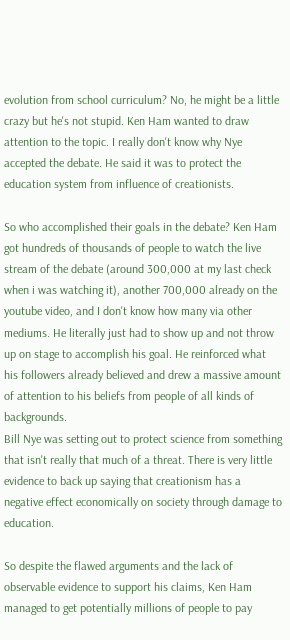evolution from school curriculum? No, he might be a little crazy but he's not stupid. Ken Ham wanted to draw attention to the topic. I really don't know why Nye accepted the debate. He said it was to protect the education system from influence of creationists.

So who accomplished their goals in the debate? Ken Ham got hundreds of thousands of people to watch the live stream of the debate (around 300,000 at my last check when i was watching it), another 700,000 already on the youtube video, and I don't know how many via other mediums. He literally just had to show up and not throw up on stage to accomplish his goal. He reinforced what his followers already believed and drew a massive amount of attention to his beliefs from people of all kinds of backgrounds.
Bill Nye was setting out to protect science from something that isn't really that much of a threat. There is very little evidence to back up saying that creationism has a negative effect economically on society through damage to education.

So despite the flawed arguments and the lack of observable evidence to support his claims, Ken Ham managed to get potentially millions of people to pay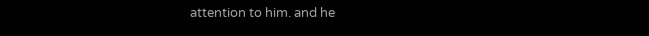attention to him. and he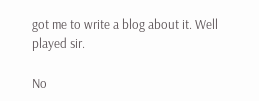got me to write a blog about it. Well played sir.

No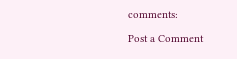comments:

Post a Comment